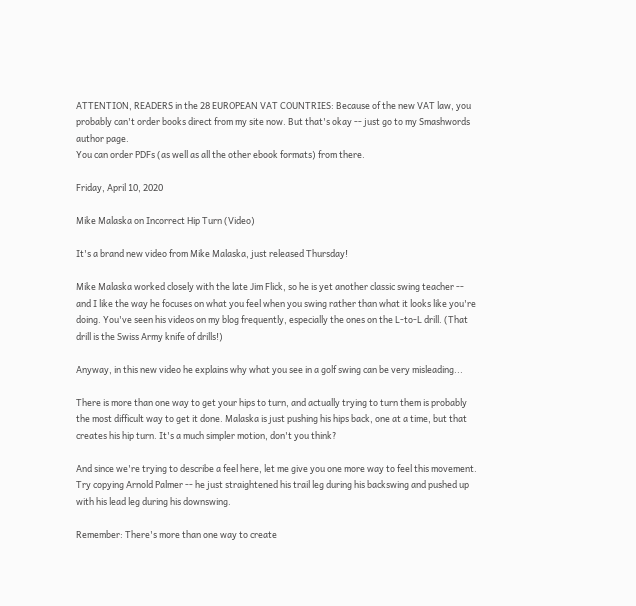ATTENTION, READERS in the 28 EUROPEAN VAT COUNTRIES: Because of the new VAT law, you probably can't order books direct from my site now. But that's okay -- just go to my Smashwords author page.
You can order PDFs (as well as all the other ebook formats) from there.

Friday, April 10, 2020

Mike Malaska on Incorrect Hip Turn (Video)

It's a brand new video from Mike Malaska, just released Thursday!

Mike Malaska worked closely with the late Jim Flick, so he is yet another classic swing teacher -- and I like the way he focuses on what you feel when you swing rather than what it looks like you're doing. You've seen his videos on my blog frequently, especially the ones on the L-to-L drill. (That drill is the Swiss Army knife of drills!)

Anyway, in this new video he explains why what you see in a golf swing can be very misleading...

There is more than one way to get your hips to turn, and actually trying to turn them is probably the most difficult way to get it done. Malaska is just pushing his hips back, one at a time, but that creates his hip turn. It's a much simpler motion, don't you think?

And since we're trying to describe a feel here, let me give you one more way to feel this movement. Try copying Arnold Palmer -- he just straightened his trail leg during his backswing and pushed up with his lead leg during his downswing.

Remember: There's more than one way to create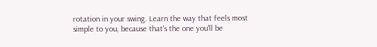rotation in your swing. Learn the way that feels most simple to you, because that's the one you'll be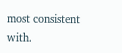most consistent with.